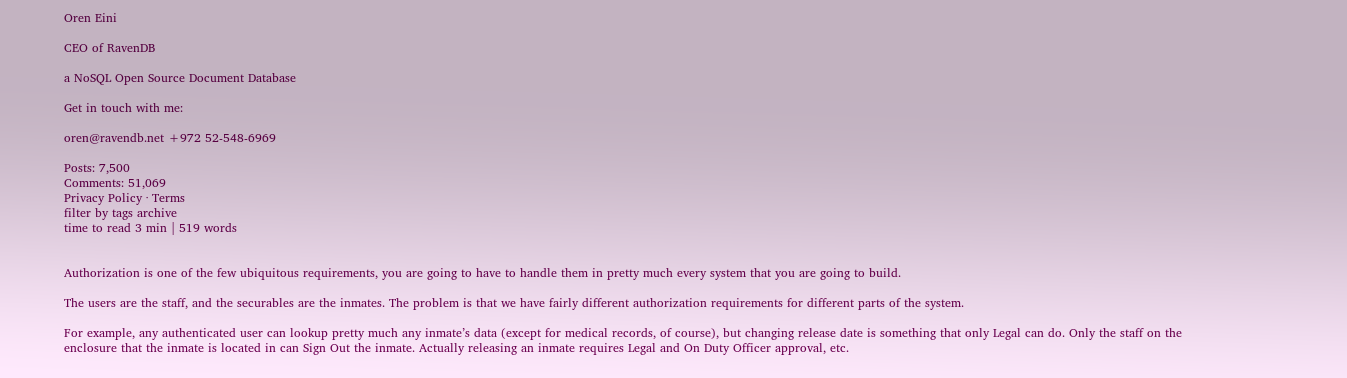Oren Eini

CEO of RavenDB

a NoSQL Open Source Document Database

Get in touch with me:

oren@ravendb.net +972 52-548-6969

Posts: 7,500
Comments: 51,069
Privacy Policy · Terms
filter by tags archive
time to read 3 min | 519 words


Authorization is one of the few ubiquitous requirements, you are going to have to handle them in pretty much every system that you are going to build.

The users are the staff, and the securables are the inmates. The problem is that we have fairly different authorization requirements for different parts of the system.

For example, any authenticated user can lookup pretty much any inmate’s data (except for medical records, of course), but changing release date is something that only Legal can do. Only the staff on the enclosure that the inmate is located in can Sign Out the inmate. Actually releasing an inmate requires Legal and On Duty Officer approval, etc.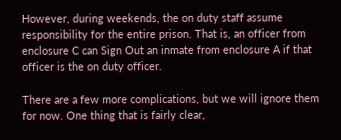However, during weekends, the on duty staff assume responsibility for the entire prison. That is, an officer from enclosure C can Sign Out an inmate from enclosure A if that officer is the on duty officer.

There are a few more complications, but we will ignore them for now. One thing that is fairly clear,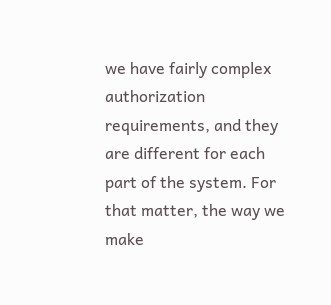we have fairly complex authorization requirements, and they are different for each part of the system. For that matter, the way we make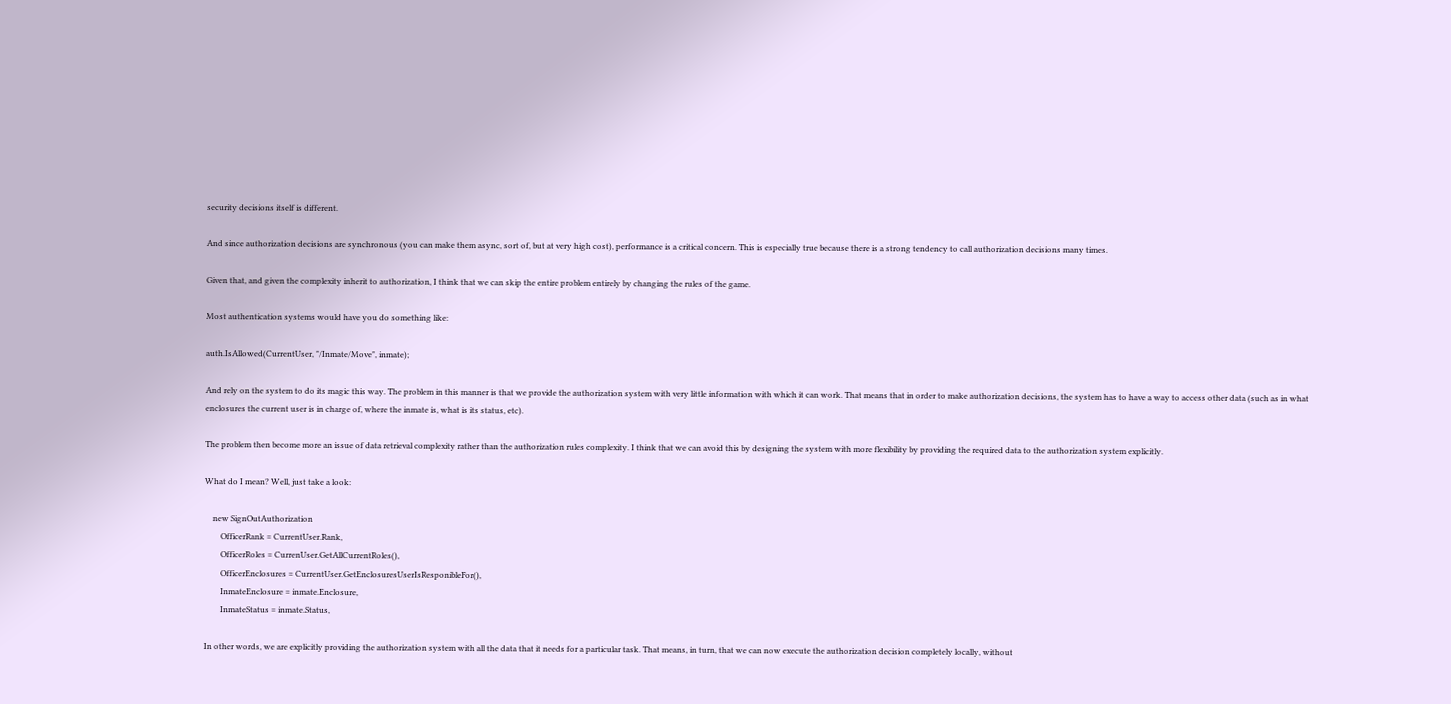security decisions itself is different.

And since authorization decisions are synchronous (you can make them async, sort of, but at very high cost), performance is a critical concern. This is especially true because there is a strong tendency to call authorization decisions many times.

Given that, and given the complexity inherit to authorization, I think that we can skip the entire problem entirely by changing the rules of the game.

Most authentication systems would have you do something like:

auth.IsAllowed(CurrentUser, "/Inmate/Move", inmate);

And rely on the system to do its magic this way. The problem in this manner is that we provide the authorization system with very little information with which it can work. That means that in order to make authorization decisions, the system has to have a way to access other data (such as in what enclosures the current user is in charge of, where the inmate is, what is its status, etc).

The problem then become more an issue of data retrieval complexity rather than the authorization rules complexity. I think that we can avoid this by designing the system with more flexibility by providing the required data to the authorization system explicitly.

What do I mean? Well, just take a look:

    new SignOutAuthorization
        OfficerRank = CurrentUser.Rank,
        OfficerRoles = CurrenUser.GetAllCurrentRoles(),
        OfficerEnclosures = CurrentUser.GetEnclosuresUserIsResponibleFor(),
        InmateEnclosure = inmate.Enclosure,
        InmateStatus = inmate.Status,

In other words, we are explicitly providing the authorization system with all the data that it needs for a particular task. That means, in turn, that we can now execute the authorization decision completely locally, without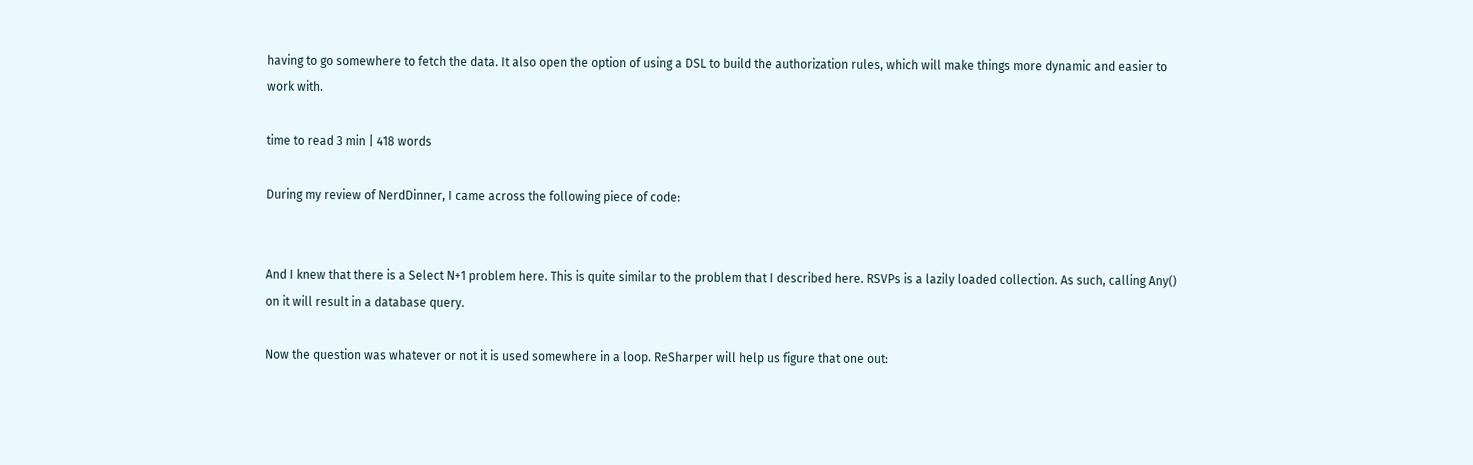having to go somewhere to fetch the data. It also open the option of using a DSL to build the authorization rules, which will make things more dynamic and easier to work with.

time to read 3 min | 418 words

During my review of NerdDinner, I came across the following piece of code:


And I knew that there is a Select N+1 problem here. This is quite similar to the problem that I described here. RSVPs is a lazily loaded collection. As such, calling Any() on it will result in a database query.

Now the question was whatever or not it is used somewhere in a loop. ReSharper will help us figure that one out: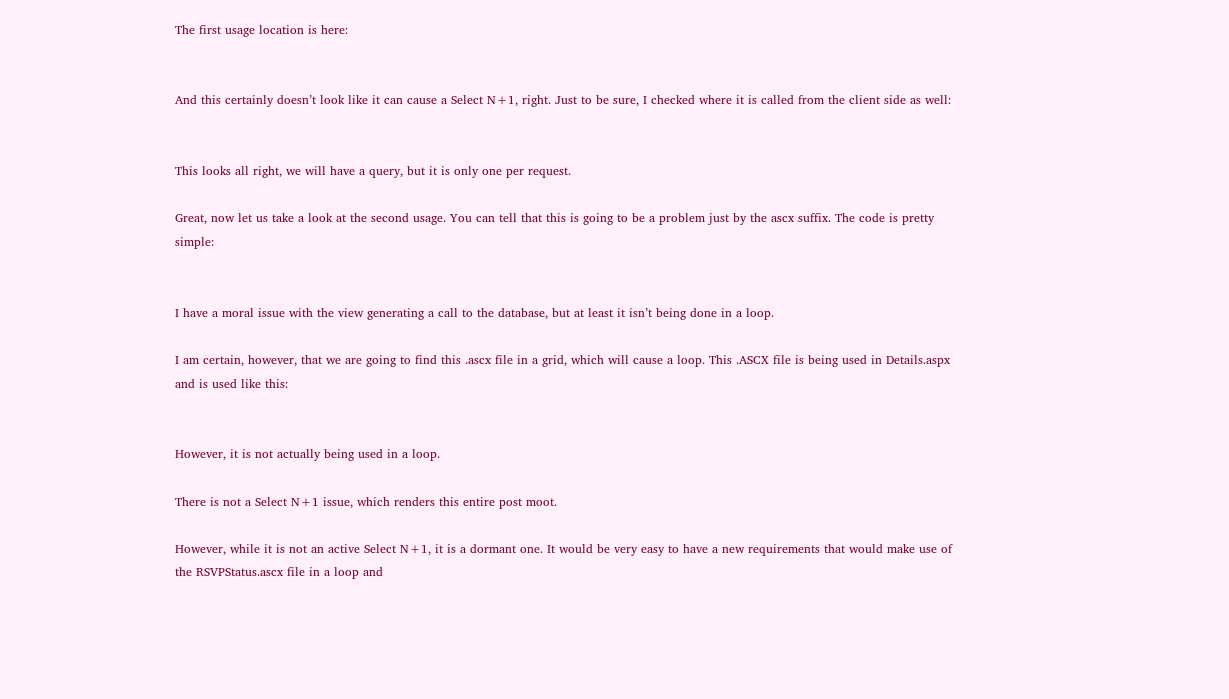The first usage location is here:


And this certainly doesn’t look like it can cause a Select N+1, right. Just to be sure, I checked where it is called from the client side as well:


This looks all right, we will have a query, but it is only one per request.

Great, now let us take a look at the second usage. You can tell that this is going to be a problem just by the ascx suffix. The code is pretty simple:


I have a moral issue with the view generating a call to the database, but at least it isn’t being done in a loop.

I am certain, however, that we are going to find this .ascx file in a grid, which will cause a loop. This .ASCX file is being used in Details.aspx and is used like this:


However, it is not actually being used in a loop.

There is not a Select N+1 issue, which renders this entire post moot.

However, while it is not an active Select N+1, it is a dormant one. It would be very easy to have a new requirements that would make use of the RSVPStatus.ascx file in a loop and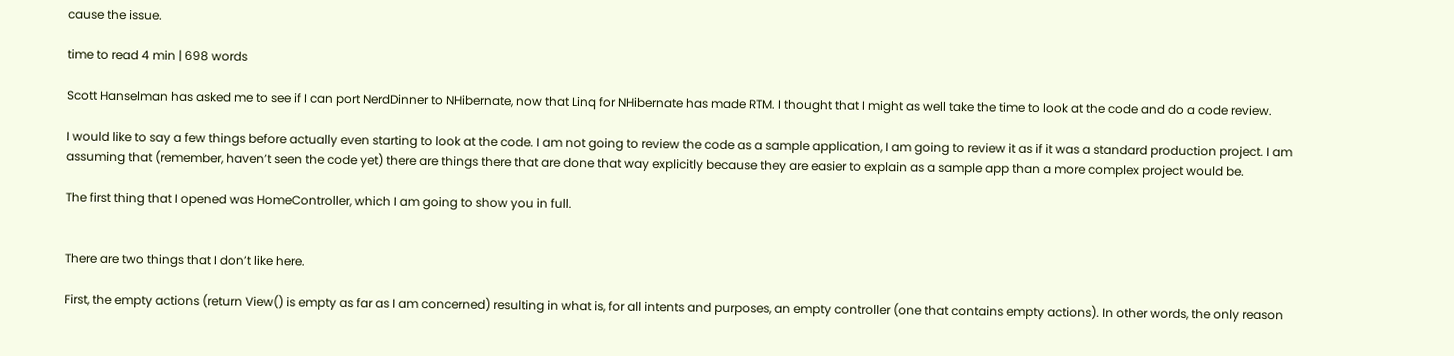cause the issue.

time to read 4 min | 698 words

Scott Hanselman has asked me to see if I can port NerdDinner to NHibernate, now that Linq for NHibernate has made RTM. I thought that I might as well take the time to look at the code and do a code review.

I would like to say a few things before actually even starting to look at the code. I am not going to review the code as a sample application, I am going to review it as if it was a standard production project. I am assuming that (remember, haven’t seen the code yet) there are things there that are done that way explicitly because they are easier to explain as a sample app than a more complex project would be.

The first thing that I opened was HomeController, which I am going to show you in full.


There are two things that I don’t like here.

First, the empty actions (return View() is empty as far as I am concerned) resulting in what is, for all intents and purposes, an empty controller (one that contains empty actions). In other words, the only reason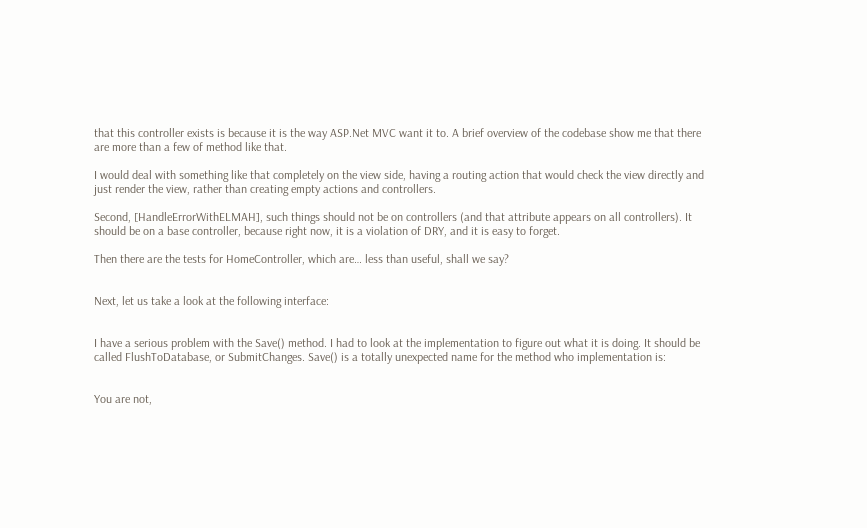that this controller exists is because it is the way ASP.Net MVC want it to. A brief overview of the codebase show me that there are more than a few of method like that.

I would deal with something like that completely on the view side, having a routing action that would check the view directly and just render the view, rather than creating empty actions and controllers.

Second, [HandleErrorWithELMAH], such things should not be on controllers (and that attribute appears on all controllers). It should be on a base controller, because right now, it is a violation of DRY, and it is easy to forget.

Then there are the tests for HomeController, which are… less than useful, shall we say?


Next, let us take a look at the following interface:


I have a serious problem with the Save() method. I had to look at the implementation to figure out what it is doing. It should be called FlushToDatabase, or SubmitChanges. Save() is a totally unexpected name for the method who implementation is:


You are not,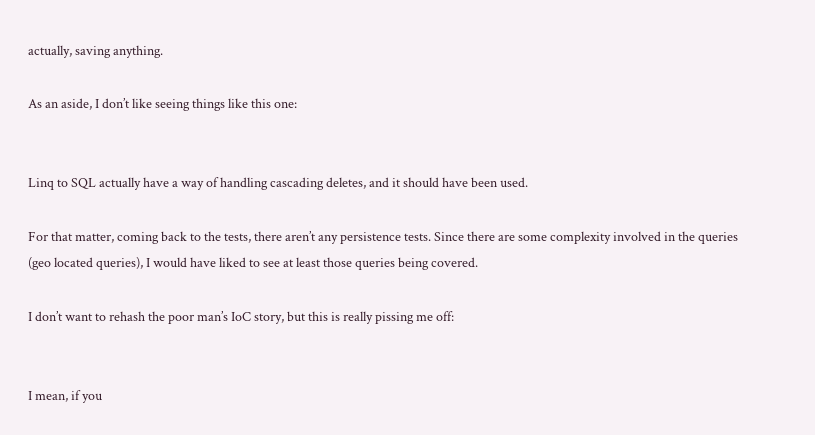actually, saving anything.

As an aside, I don’t like seeing things like this one:


Linq to SQL actually have a way of handling cascading deletes, and it should have been used.

For that matter, coming back to the tests, there aren’t any persistence tests. Since there are some complexity involved in the queries (geo located queries), I would have liked to see at least those queries being covered.

I don’t want to rehash the poor man’s IoC story, but this is really pissing me off:


I mean, if you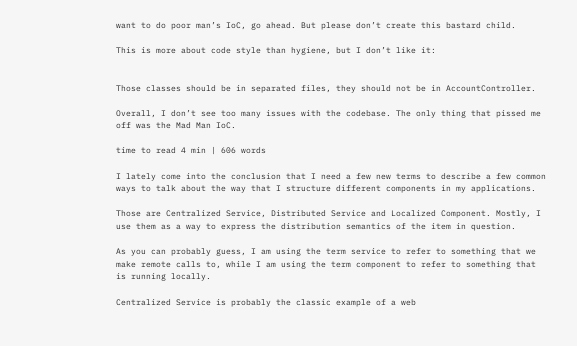want to do poor man’s IoC, go ahead. But please don’t create this bastard child.

This is more about code style than hygiene, but I don’t like it:


Those classes should be in separated files, they should not be in AccountController.

Overall, I don’t see too many issues with the codebase. The only thing that pissed me off was the Mad Man IoC.

time to read 4 min | 606 words

I lately come into the conclusion that I need a few new terms to describe a few common ways to talk about the way that I structure different components in my applications.

Those are Centralized Service, Distributed Service and Localized Component. Mostly, I use them as a way to express the distribution semantics of the item in question.

As you can probably guess, I am using the term service to refer to something that we make remote calls to, while I am using the term component to refer to something that is running locally.

Centralized Service is probably the classic example of a web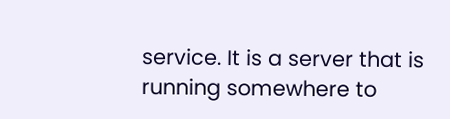service. It is a server that is running somewhere to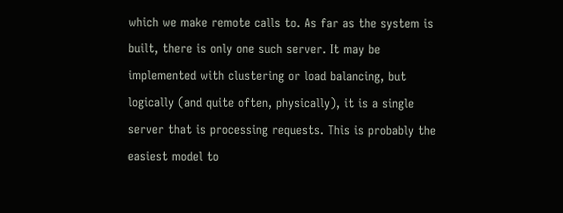which we make remote calls to. As far as the system is built, there is only one such server. It may be implemented with clustering or load balancing, but logically (and quite often, physically), it is a single server that is processing requests. This is probably the easiest model to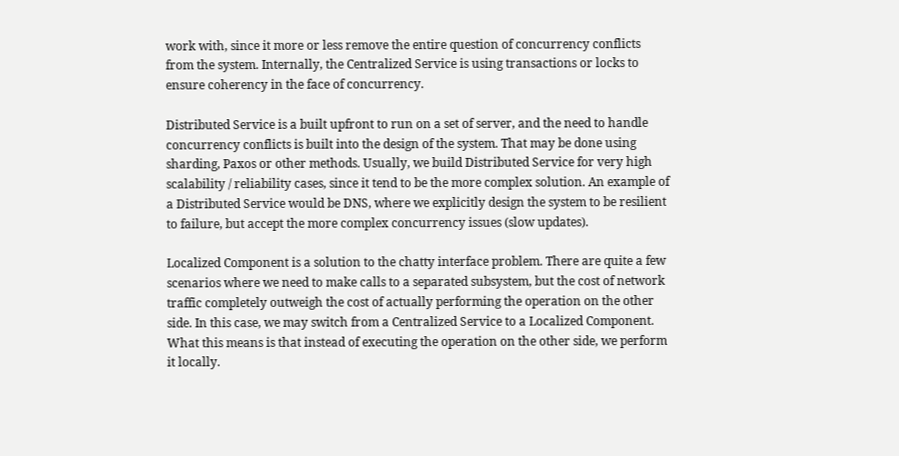work with, since it more or less remove the entire question of concurrency conflicts from the system. Internally, the Centralized Service is using transactions or locks to ensure coherency in the face of concurrency.

Distributed Service is a built upfront to run on a set of server, and the need to handle concurrency conflicts is built into the design of the system. That may be done using sharding, Paxos or other methods. Usually, we build Distributed Service for very high scalability / reliability cases, since it tend to be the more complex solution. An example of a Distributed Service would be DNS, where we explicitly design the system to be resilient to failure, but accept the more complex concurrency issues (slow updates).

Localized Component is a solution to the chatty interface problem. There are quite a few scenarios where we need to make calls to a separated subsystem, but the cost of network traffic completely outweigh the cost of actually performing the operation on the other side. In this case, we may switch from a Centralized Service to a Localized Component. What this means is that instead of executing the operation on the other side, we perform it locally.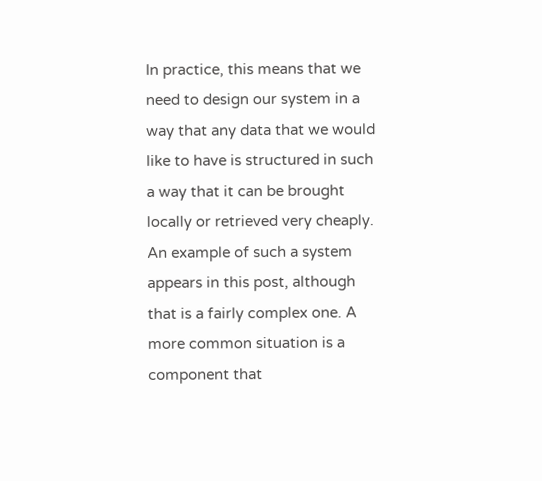In practice, this means that we need to design our system in a way that any data that we would like to have is structured in such a way that it can be brought locally or retrieved very cheaply. An example of such a system appears in this post, although that is a fairly complex one. A more common situation is a component that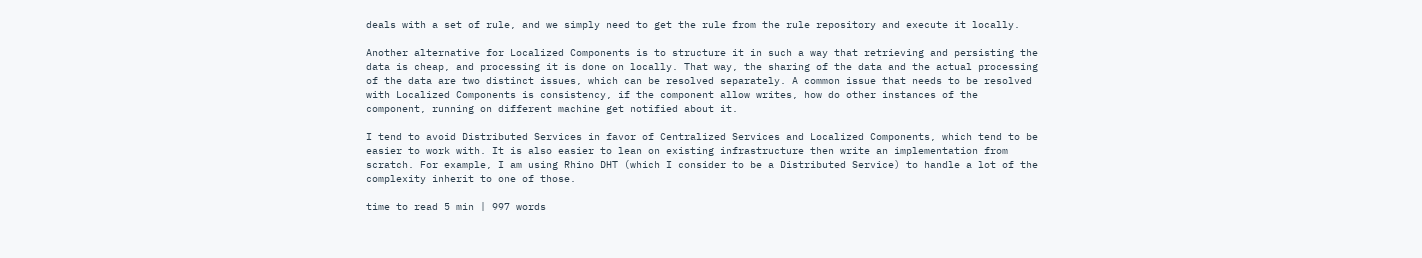deals with a set of rule, and we simply need to get the rule from the rule repository and execute it locally.

Another alternative for Localized Components is to structure it in such a way that retrieving and persisting the data is cheap, and processing it is done on locally. That way, the sharing of the data and the actual processing of the data are two distinct issues, which can be resolved separately. A common issue that needs to be resolved with Localized Components is consistency, if the component allow writes, how do other instances of the component, running on different machine get notified about it.

I tend to avoid Distributed Services in favor of Centralized Services and Localized Components, which tend to be easier to work with. It is also easier to lean on existing infrastructure then write an implementation from scratch. For example, I am using Rhino DHT (which I consider to be a Distributed Service) to handle a lot of the complexity inherit to one of those.

time to read 5 min | 997 words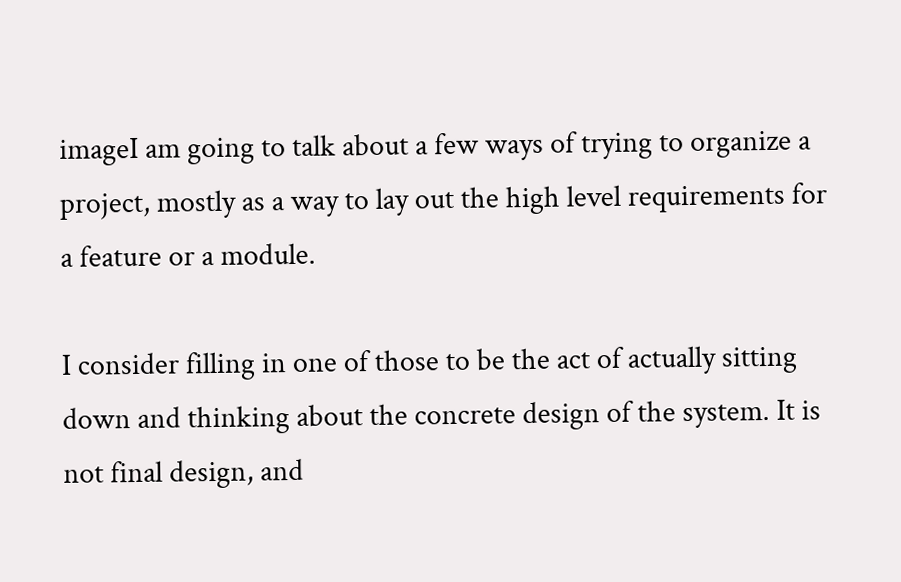imageI am going to talk about a few ways of trying to organize a project, mostly as a way to lay out the high level requirements for a feature or a module.

I consider filling in one of those to be the act of actually sitting down and thinking about the concrete design of the system. It is not final design, and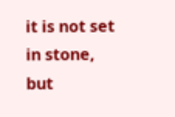it is not set in stone, but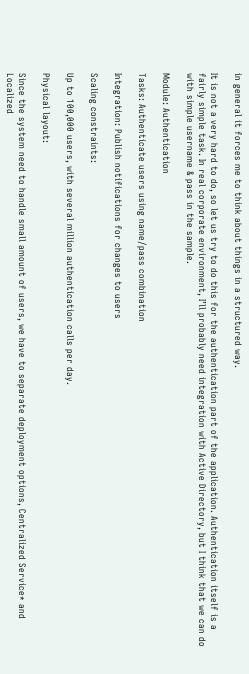in general it forces me to think about things in a structured way.

It is not a very hard to do, so let us try to do this for the authentication part of the application. Authentication itself is a fairly simple task. In real corporate environment, I’ll probably need integration with Active Directory, but I think that we can do with simple username & pass in the sample.

Module: Authentication

Tasks: Authenticate users using name/pass combination

Integration: Publish notifications for changes to users

Scaling constraints:

Up to 100,000 users, with several million authentication calls per day.

Physical layout:

Since the system need to handle small amount of users, we have to separate deployment options, Centralized Service* and Localized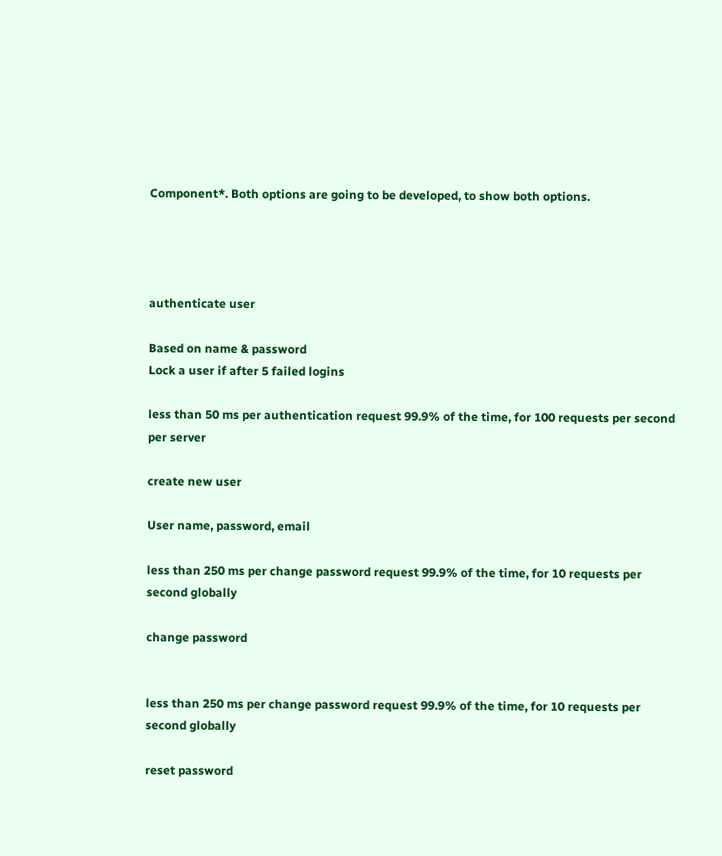Component*. Both options are going to be developed, to show both options.




authenticate user

Based on name & password
Lock a user if after 5 failed logins

less than 50 ms per authentication request 99.9% of the time, for 100 requests per second per server

create new user

User name, password, email

less than 250 ms per change password request 99.9% of the time, for 10 requests per second globally

change password


less than 250 ms per change password request 99.9% of the time, for 10 requests per second globally

reset password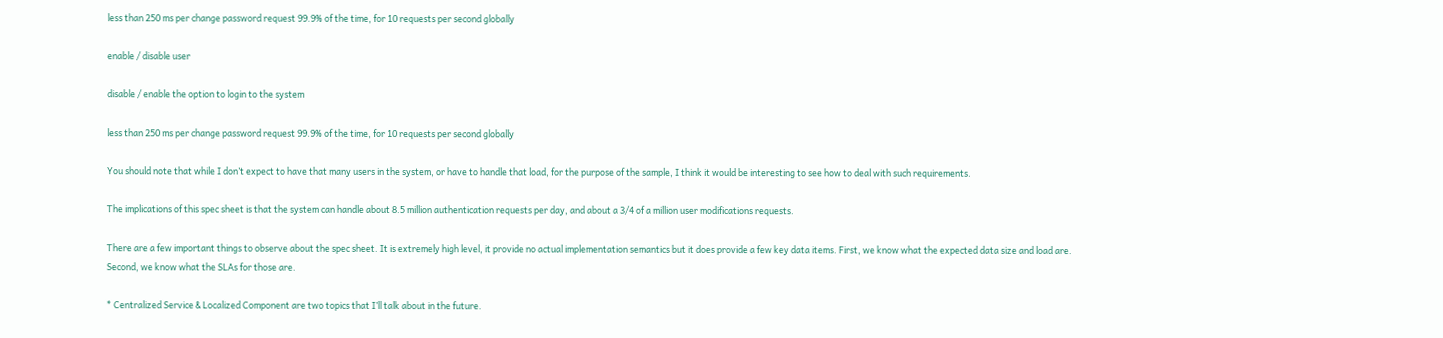less than 250 ms per change password request 99.9% of the time, for 10 requests per second globally

enable / disable user

disable / enable the option to login to the system

less than 250 ms per change password request 99.9% of the time, for 10 requests per second globally

You should note that while I don’t expect to have that many users in the system, or have to handle that load, for the purpose of the sample, I think it would be interesting to see how to deal with such requirements.

The implications of this spec sheet is that the system can handle about 8.5 million authentication requests per day, and about a 3/4 of a million user modifications requests.

There are a few important things to observe about the spec sheet. It is extremely high level, it provide no actual implementation semantics but it does provide a few key data items. First, we know what the expected data size and load are. Second, we know what the SLAs for those are.

* Centralized Service & Localized Component are two topics that I’ll talk about in the future.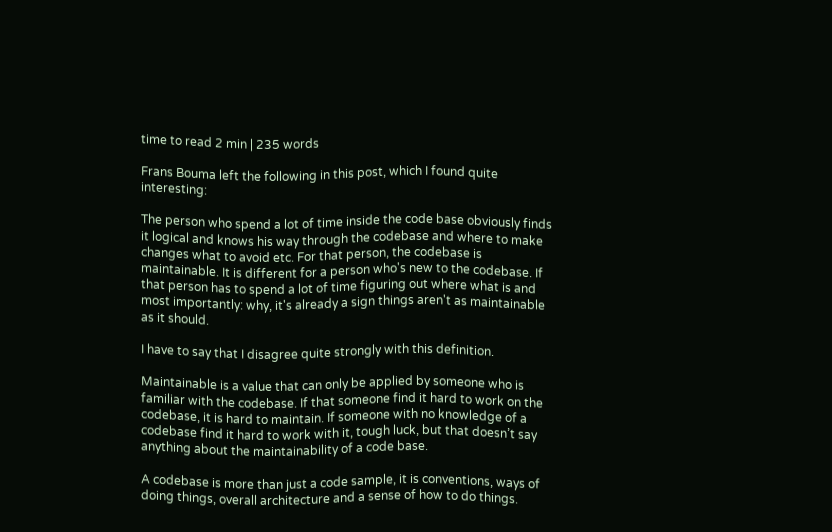time to read 2 min | 235 words

Frans Bouma left the following in this post, which I found quite interesting:

The person who spend a lot of time inside the code base obviously finds it logical and knows his way through the codebase and where to make changes what to avoid etc. For that person, the codebase is maintainable. It is different for a person who's new to the codebase. If that person has to spend a lot of time figuring out where what is and most importantly: why, it's already a sign things aren't as maintainable as it should.

I have to say that I disagree quite strongly with this definition.

Maintainable is a value that can only be applied by someone who is familiar with the codebase. If that someone find it hard to work on the codebase, it is hard to maintain. If someone with no knowledge of a codebase find it hard to work with it, tough luck, but that doesn’t say anything about the maintainability of a code base.

A codebase is more than just a code sample, it is conventions, ways of doing things, overall architecture and a sense of how to do things.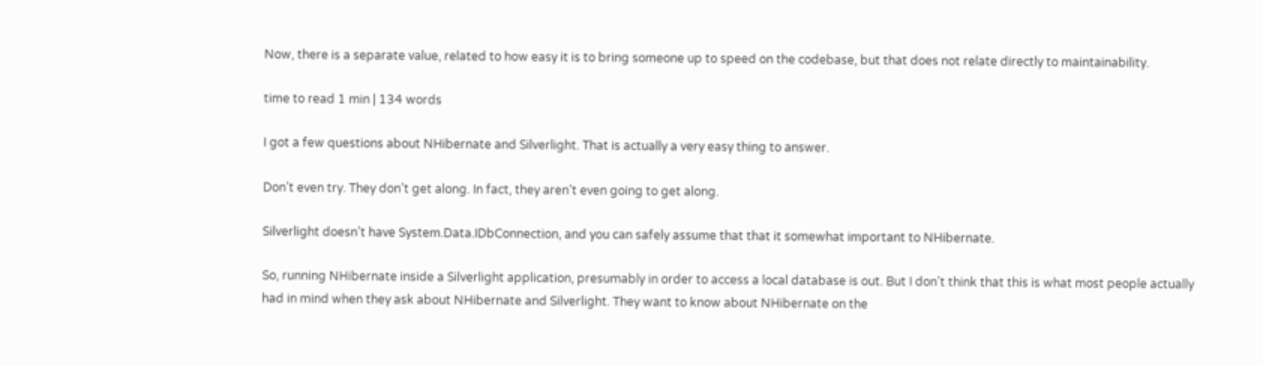Now, there is a separate value, related to how easy it is to bring someone up to speed on the codebase, but that does not relate directly to maintainability.

time to read 1 min | 134 words

I got a few questions about NHibernate and Silverlight. That is actually a very easy thing to answer.

Don’t even try. They don’t get along. In fact, they aren’t even going to get along.

Silverlight doesn’t have System.Data.IDbConnection, and you can safely assume that that it somewhat important to NHibernate.

So, running NHibernate inside a Silverlight application, presumably in order to access a local database is out. But I don’t think that this is what most people actually had in mind when they ask about NHibernate and Silverlight. They want to know about NHibernate on the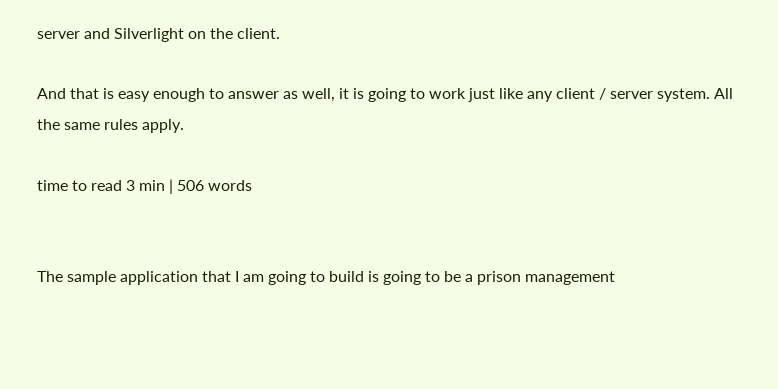server and Silverlight on the client.

And that is easy enough to answer as well, it is going to work just like any client / server system. All the same rules apply.

time to read 3 min | 506 words


The sample application that I am going to build is going to be a prison management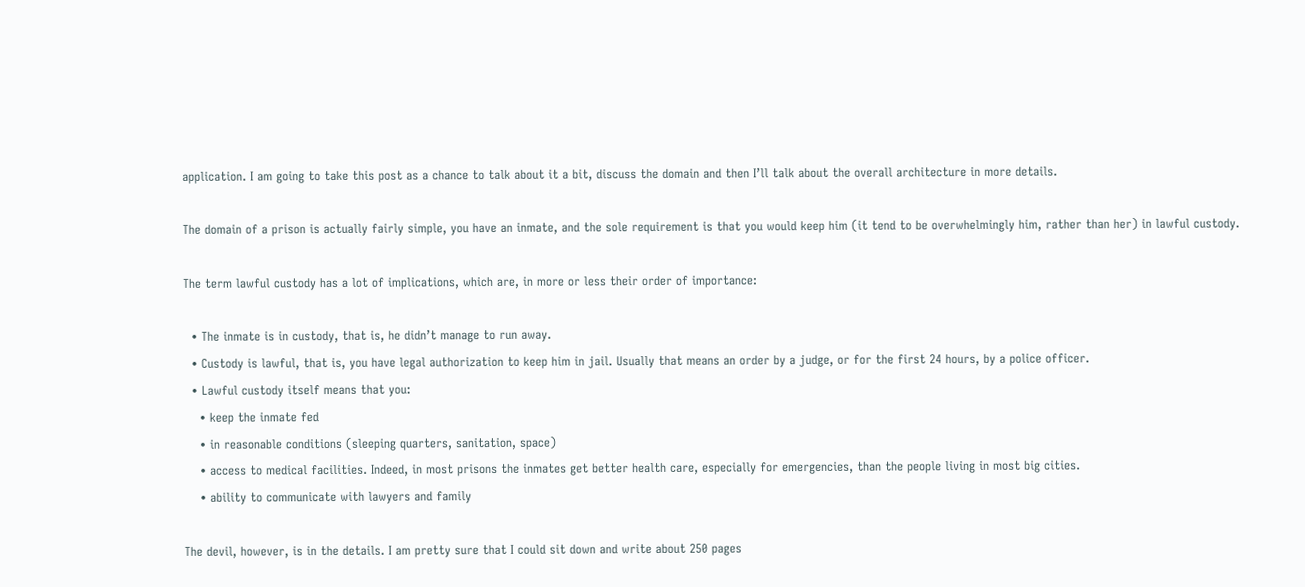application. I am going to take this post as a chance to talk about it a bit, discuss the domain and then I’ll talk about the overall architecture in more details.

The domain of a prison is actually fairly simple, you have an inmate, and the sole requirement is that you would keep him (it tend to be overwhelmingly him, rather than her) in lawful custody.

The term lawful custody has a lot of implications, which are, in more or less their order of importance:

  • The inmate is in custody, that is, he didn’t manage to run away.
  • Custody is lawful, that is, you have legal authorization to keep him in jail. Usually that means an order by a judge, or for the first 24 hours, by a police officer.
  • Lawful custody itself means that you:
    • keep the inmate fed
    • in reasonable conditions (sleeping quarters, sanitation, space)
    • access to medical facilities. Indeed, in most prisons the inmates get better health care, especially for emergencies, than the people living in most big cities.
    • ability to communicate with lawyers and family

The devil, however, is in the details. I am pretty sure that I could sit down and write about 250 pages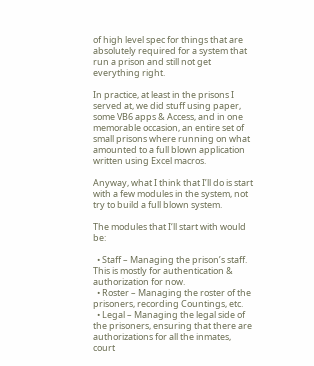of high level spec for things that are absolutely required for a system that run a prison and still not get everything right.

In practice, at least in the prisons I served at, we did stuff using paper, some VB6 apps & Access, and in one memorable occasion, an entire set of small prisons where running on what amounted to a full blown application written using Excel macros.

Anyway, what I think that I’ll do is start with a few modules in the system, not try to build a full blown system.

The modules that I‘ll start with would be:

  • Staff – Managing the prison’s staff. This is mostly for authentication & authorization for now.
  • Roster – Managing the roster of the prisoners, recording Countings, etc.
  • Legal – Managing the legal side of the prisoners, ensuring that there are authorizations for all the inmates, court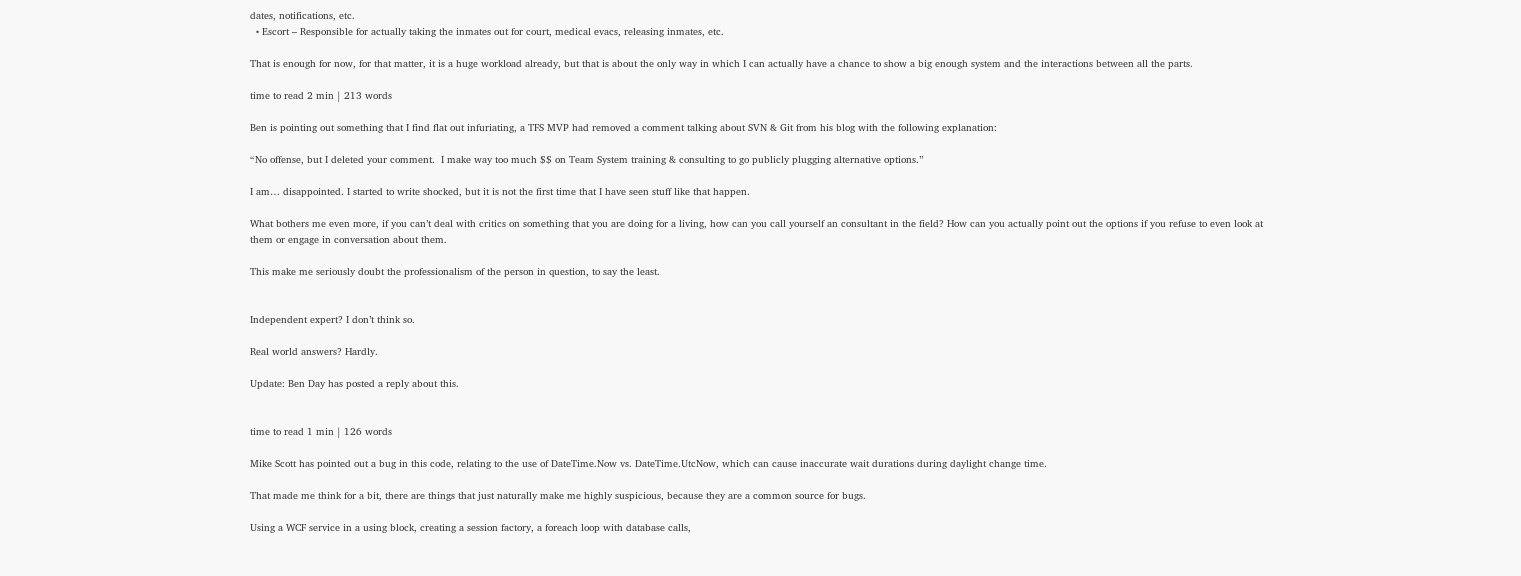dates, notifications, etc.
  • Escort – Responsible for actually taking the inmates out for court, medical evacs, releasing inmates, etc.

That is enough for now, for that matter, it is a huge workload already, but that is about the only way in which I can actually have a chance to show a big enough system and the interactions between all the parts.

time to read 2 min | 213 words

Ben is pointing out something that I find flat out infuriating, a TFS MVP had removed a comment talking about SVN & Git from his blog with the following explanation:

“No offense, but I deleted your comment.  I make way too much $$ on Team System training & consulting to go publicly plugging alternative options.”

I am… disappointed. I started to write shocked, but it is not the first time that I have seen stuff like that happen.

What bothers me even more, if you can’t deal with critics on something that you are doing for a living, how can you call yourself an consultant in the field? How can you actually point out the options if you refuse to even look at them or engage in conversation about them.

This make me seriously doubt the professionalism of the person in question, to say the least.


Independent expert? I don’t think so.

Real world answers? Hardly.

Update: Ben Day has posted a reply about this.


time to read 1 min | 126 words

Mike Scott has pointed out a bug in this code, relating to the use of DateTime.Now vs. DateTime.UtcNow, which can cause inaccurate wait durations during daylight change time.

That made me think for a bit, there are things that just naturally make me highly suspicious, because they are a common source for bugs.

Using a WCF service in a using block, creating a session factory, a foreach loop with database calls,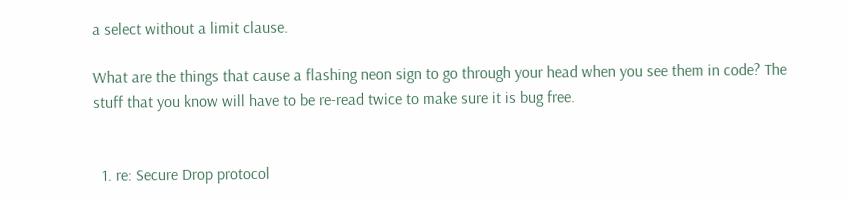a select without a limit clause.

What are the things that cause a flashing neon sign to go through your head when you see them in code? The stuff that you know will have to be re-read twice to make sure it is bug free.


  1. re: Secure Drop protocol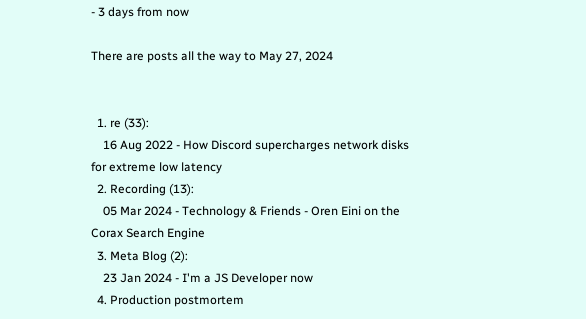- 3 days from now

There are posts all the way to May 27, 2024


  1. re (33):
    16 Aug 2022 - How Discord supercharges network disks for extreme low latency
  2. Recording (13):
    05 Mar 2024 - Technology & Friends - Oren Eini on the Corax Search Engine
  3. Meta Blog (2):
    23 Jan 2024 - I'm a JS Developer now
  4. Production postmortem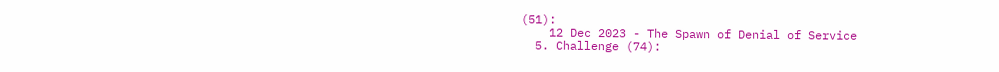(51):
    12 Dec 2023 - The Spawn of Denial of Service
  5. Challenge (74):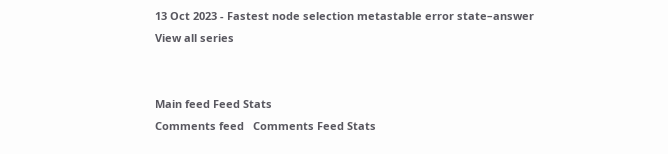13 Oct 2023 - Fastest node selection metastable error state–answer
View all series


Main feed Feed Stats
Comments feed   Comments Feed Stats